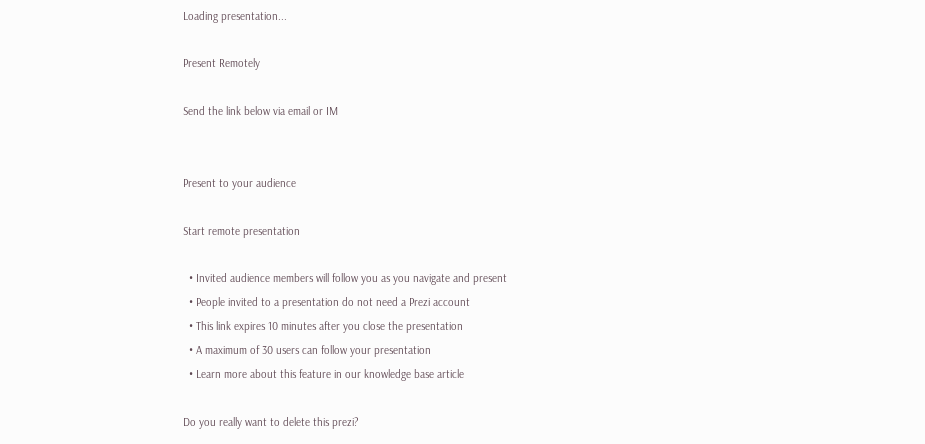Loading presentation...

Present Remotely

Send the link below via email or IM


Present to your audience

Start remote presentation

  • Invited audience members will follow you as you navigate and present
  • People invited to a presentation do not need a Prezi account
  • This link expires 10 minutes after you close the presentation
  • A maximum of 30 users can follow your presentation
  • Learn more about this feature in our knowledge base article

Do you really want to delete this prezi?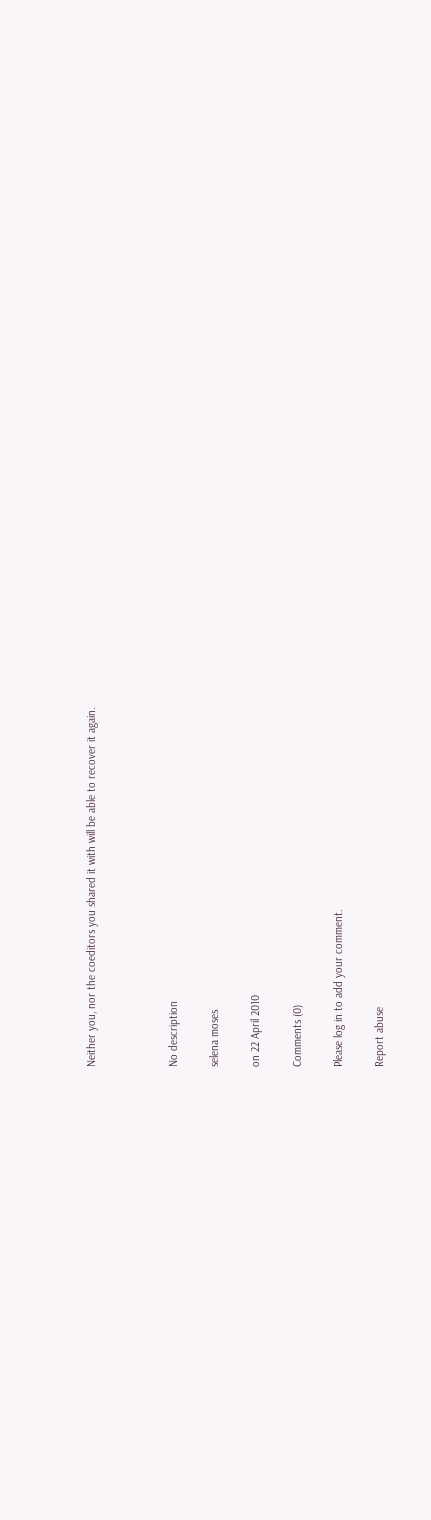Neither you, nor the coeditors you shared it with will be able to recover it again.



No description

selena moses

on 22 April 2010

Comments (0)

Please log in to add your comment.

Report abuse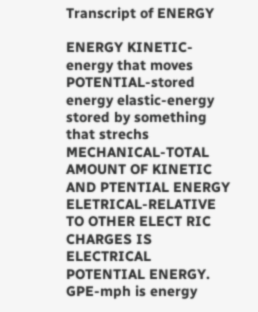Transcript of ENERGY

ENERGY KINETIC-energy that moves POTENTIAL-stored energy elastic-energy stored by something that strechs MECHANICAL-TOTAL AMOUNT OF KINETIC AND PTENTIAL ENERGY ELETRICAL-RELATIVE TO OTHER ELECT RIC CHARGES IS ELECTRICAL POTENTIAL ENERGY. GPE-mph is energy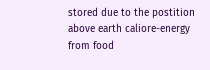stored due to the postition above earth caliore-energy from food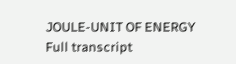JOULE-UNIT OF ENERGY
Full transcript